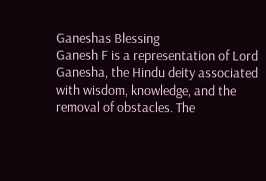Ganeshas Blessing
Ganesh F is a representation of Lord Ganesha, the Hindu deity associated with wisdom, knowledge, and the removal of obstacles. The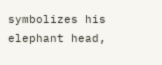symbolizes his elephant head,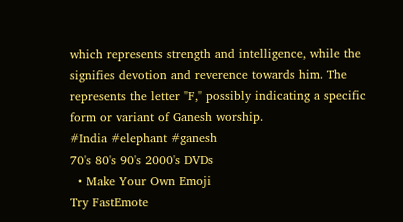which represents strength and intelligence, while the  signifies devotion and reverence towards him. The  represents the letter "F," possibly indicating a specific form or variant of Ganesh worship.
#India #elephant #ganesh
70's 80's 90's 2000's DVDs
  • Make Your Own Emoji
Try FastEmote